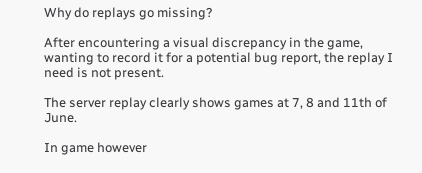Why do replays go missing?

After encountering a visual discrepancy in the game, wanting to record it for a potential bug report, the replay I need is not present.

The server replay clearly shows games at 7, 8 and 11th of June.

In game however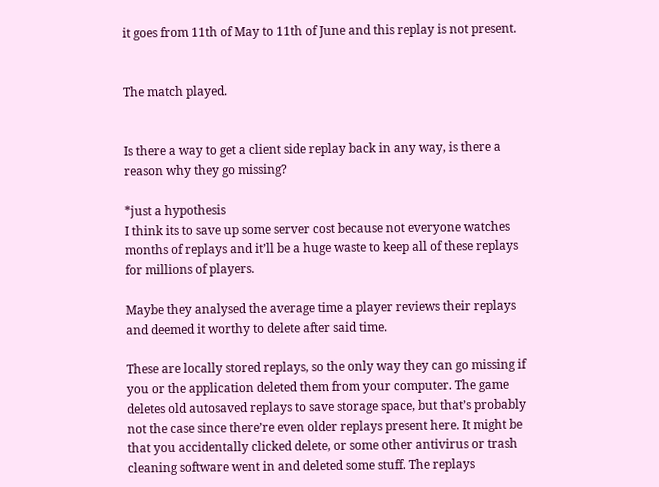it goes from 11th of May to 11th of June and this replay is not present.


The match played.


Is there a way to get a client side replay back in any way, is there a reason why they go missing?

*just a hypothesis
I think its to save up some server cost because not everyone watches months of replays and it’ll be a huge waste to keep all of these replays for millions of players.

Maybe they analysed the average time a player reviews their replays and deemed it worthy to delete after said time.

These are locally stored replays, so the only way they can go missing if you or the application deleted them from your computer. The game deletes old autosaved replays to save storage space, but that’s probably not the case since there’re even older replays present here. It might be that you accidentally clicked delete, or some other antivirus or trash cleaning software went in and deleted some stuff. The replays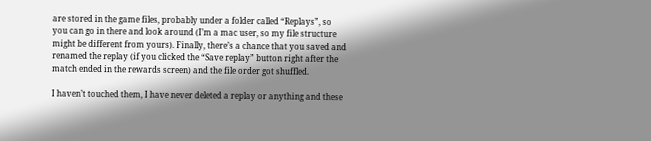are stored in the game files, probably under a folder called “Replays”, so you can go in there and look around (I’m a mac user, so my file structure might be different from yours). Finally, there’s a chance that you saved and renamed the replay (if you clicked the “Save replay” button right after the match ended in the rewards screen) and the file order got shuffled.

I haven’t touched them, I have never deleted a replay or anything and these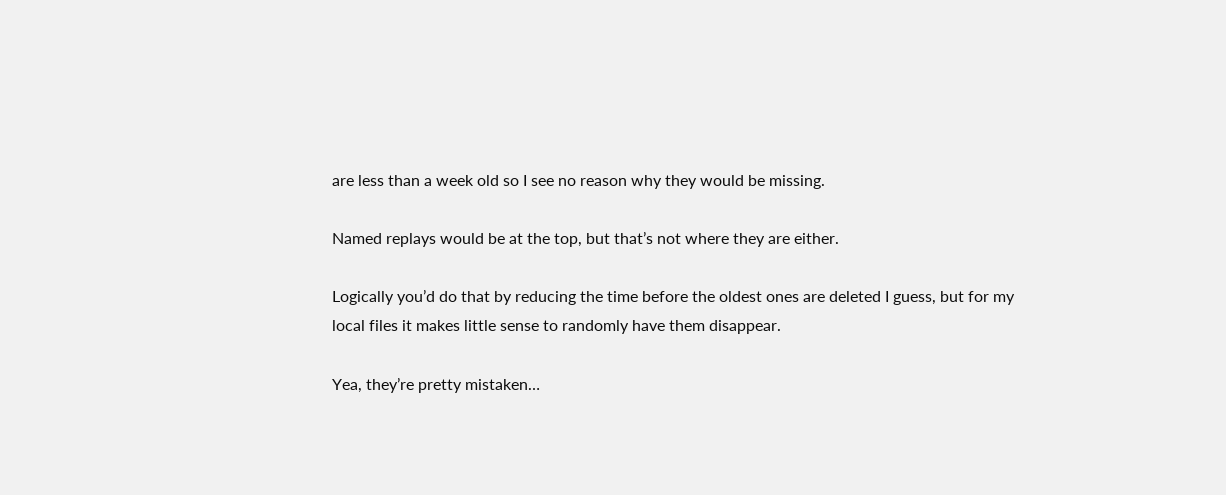are less than a week old so I see no reason why they would be missing.

Named replays would be at the top, but that’s not where they are either.

Logically you’d do that by reducing the time before the oldest ones are deleted I guess, but for my local files it makes little sense to randomly have them disappear.

Yea, they’re pretty mistaken…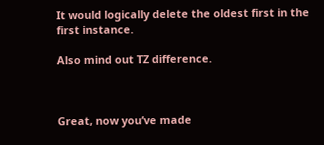It would logically delete the oldest first in the first instance.

Also mind out TZ difference.



Great, now you’ve made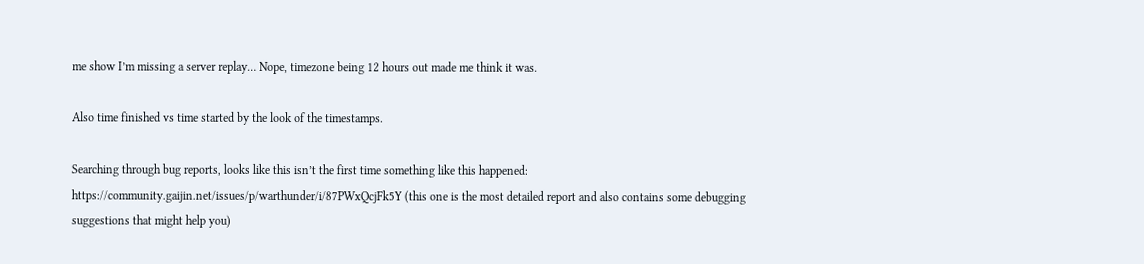me show I’m missing a server replay… Nope, timezone being 12 hours out made me think it was.

Also time finished vs time started by the look of the timestamps.

Searching through bug reports, looks like this isn’t the first time something like this happened:
https://community.gaijin.net/issues/p/warthunder/i/87PWxQcjFk5Y (this one is the most detailed report and also contains some debugging suggestions that might help you)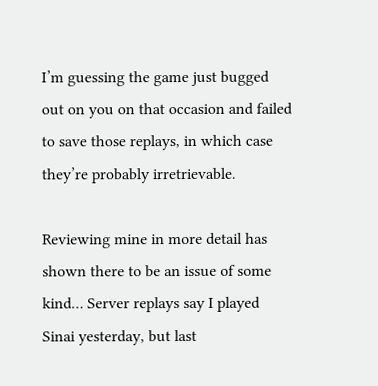I’m guessing the game just bugged out on you on that occasion and failed to save those replays, in which case they’re probably irretrievable.

Reviewing mine in more detail has shown there to be an issue of some kind… Server replays say I played Sinai yesterday, but last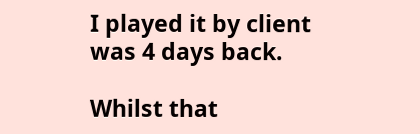I played it by client was 4 days back.

Whilst that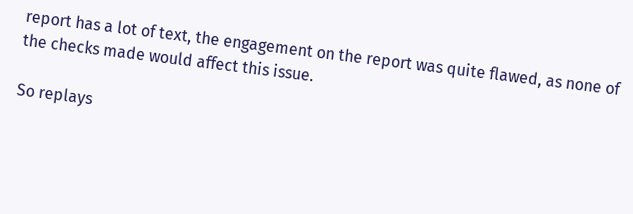report has a lot of text, the engagement on the report was quite flawed, as none of the checks made would affect this issue.

So replays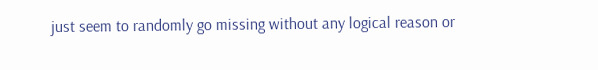just seem to randomly go missing without any logical reason or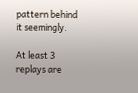pattern behind it seemingly.

At least 3 replays are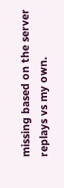missing based on the server replays vs my own.